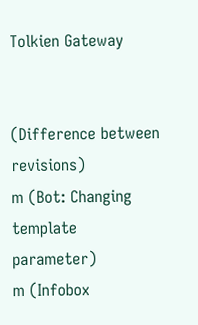Tolkien Gateway


(Difference between revisions)
m (Bot: Changing template parameter)
m (Infobox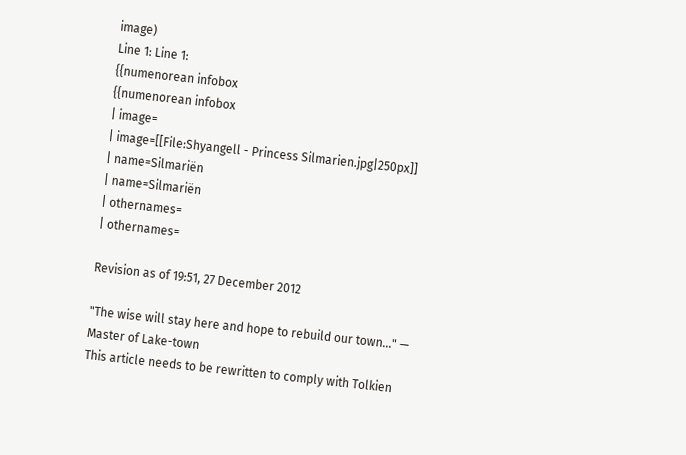image)
Line 1: Line 1:
{{numenorean infobox
{{numenorean infobox
| image=
| image=[[File:Shyangell - Princess Silmarien.jpg|250px]]
| name=Silmariën
| name=Silmariën
| othernames=
| othernames=

Revision as of 19:51, 27 December 2012

"The wise will stay here and hope to rebuild our town..." — Master of Lake-town
This article needs to be rewritten to comply with Tolkien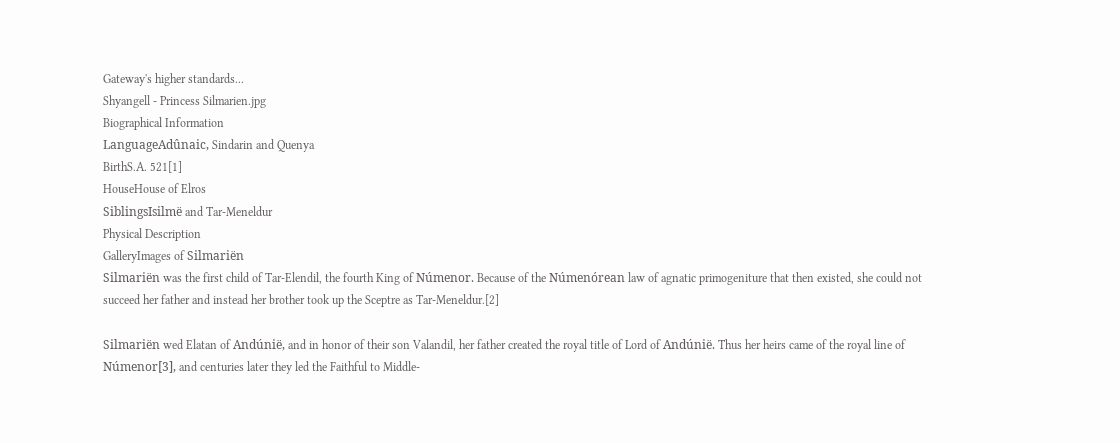Gateway's higher standards...
Shyangell - Princess Silmarien.jpg
Biographical Information
LanguageAdûnaic, Sindarin and Quenya
BirthS.A. 521[1]
HouseHouse of Elros
SiblingsIsilmë and Tar-Meneldur
Physical Description
GalleryImages of Silmariën
Silmariën was the first child of Tar-Elendil, the fourth King of Númenor. Because of the Númenórean law of agnatic primogeniture that then existed, she could not succeed her father and instead her brother took up the Sceptre as Tar-Meneldur.[2]

Silmariën wed Elatan of Andúnië, and in honor of their son Valandil, her father created the royal title of Lord of Andúnië. Thus her heirs came of the royal line of Númenor[3], and centuries later they led the Faithful to Middle-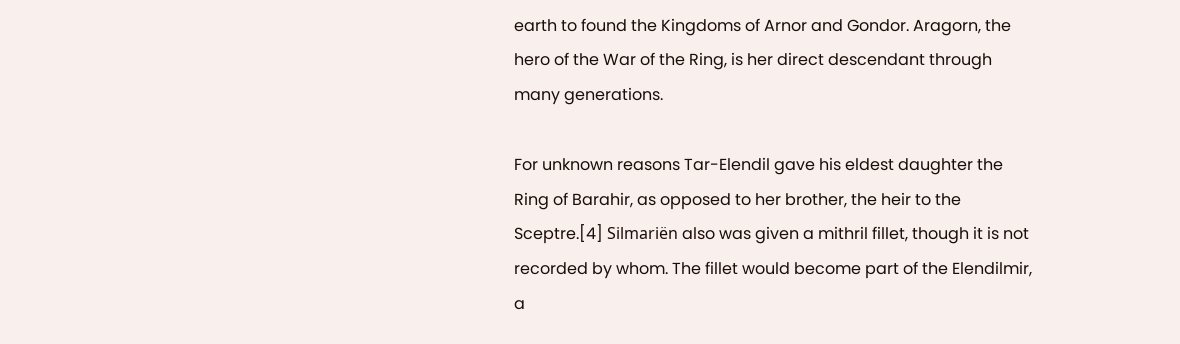earth to found the Kingdoms of Arnor and Gondor. Aragorn, the hero of the War of the Ring, is her direct descendant through many generations.

For unknown reasons Tar-Elendil gave his eldest daughter the Ring of Barahir, as opposed to her brother, the heir to the Sceptre.[4] Silmariën also was given a mithril fillet, though it is not recorded by whom. The fillet would become part of the Elendilmir, a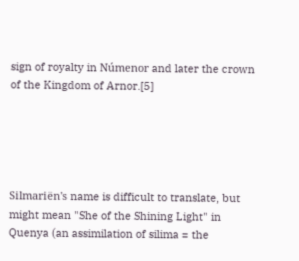sign of royalty in Númenor and later the crown of the Kingdom of Arnor.[5]





Silmariën's name is difficult to translate, but might mean "She of the Shining Light" in Quenya (an assimilation of silima = the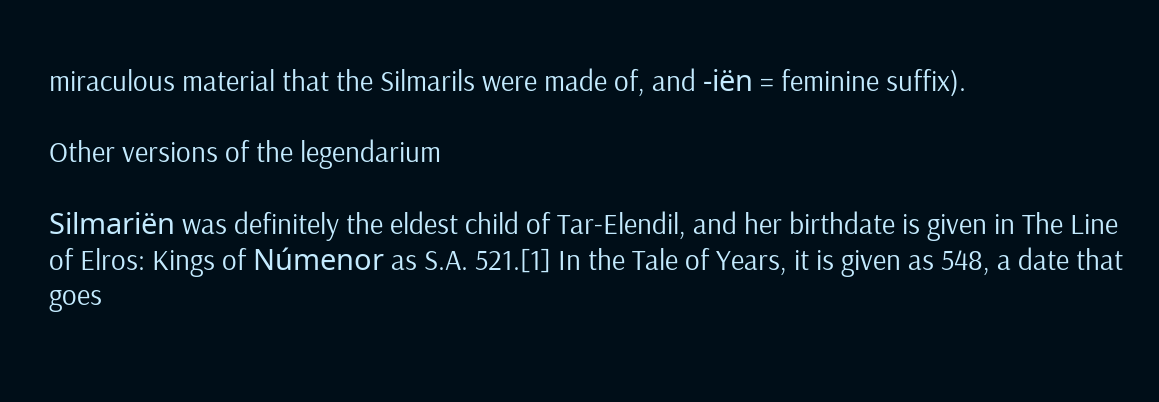miraculous material that the Silmarils were made of, and -iën = feminine suffix).

Other versions of the legendarium

Silmariën was definitely the eldest child of Tar-Elendil, and her birthdate is given in The Line of Elros: Kings of Númenor as S.A. 521.[1] In the Tale of Years, it is given as 548, a date that goes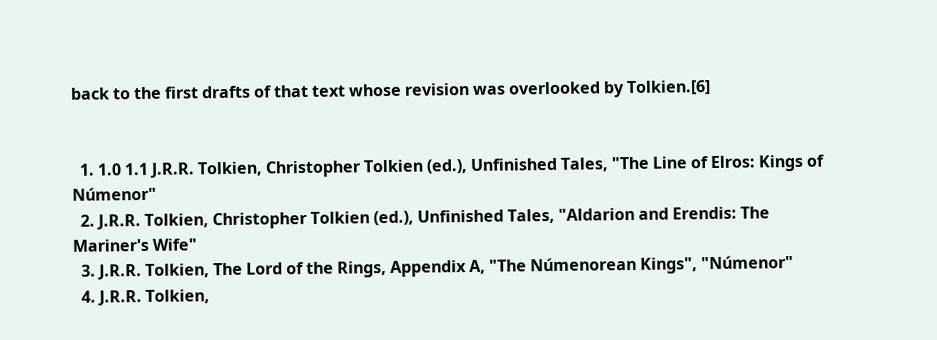back to the first drafts of that text whose revision was overlooked by Tolkien.[6]


  1. 1.0 1.1 J.R.R. Tolkien, Christopher Tolkien (ed.), Unfinished Tales, "The Line of Elros: Kings of Númenor"
  2. J.R.R. Tolkien, Christopher Tolkien (ed.), Unfinished Tales, "Aldarion and Erendis: The Mariner's Wife"
  3. J.R.R. Tolkien, The Lord of the Rings, Appendix A, "The Númenorean Kings", "Númenor"
  4. J.R.R. Tolkien,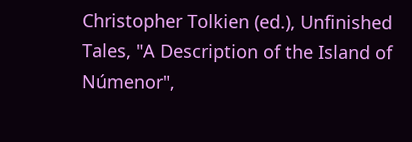Christopher Tolkien (ed.), Unfinished Tales, "A Description of the Island of Númenor",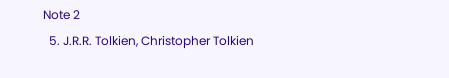Note 2
  5. J.R.R. Tolkien, Christopher Tolkien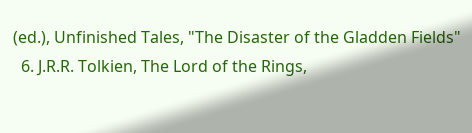(ed.), Unfinished Tales, "The Disaster of the Gladden Fields"
  6. J.R.R. Tolkien, The Lord of the Rings,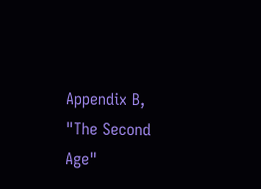Appendix B, "The Second Age"